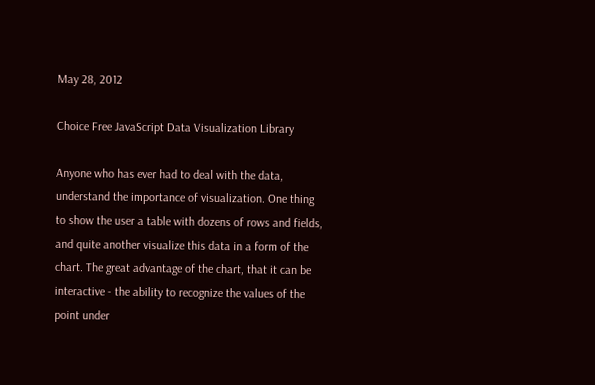May 28, 2012

Choice Free JavaScript Data Visualization Library

Anyone who has ever had to deal with the data, understand the importance of visualization. One thing to show the user a table with dozens of rows and fields, and quite another visualize this data in a form of the chart. The great advantage of the chart, that it can be interactive - the ability to recognize the values of the point under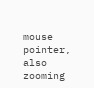mouse pointer, also zooming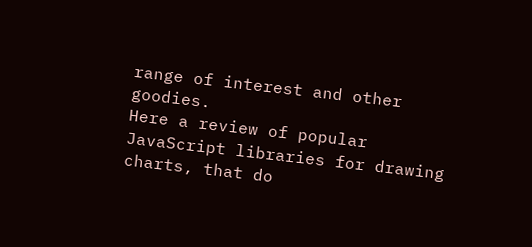range of interest and other goodies.
Here a review of popular JavaScript libraries for drawing charts, that do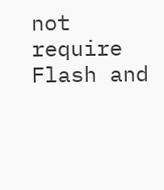not require Flash and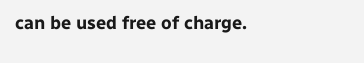can be used free of charge.